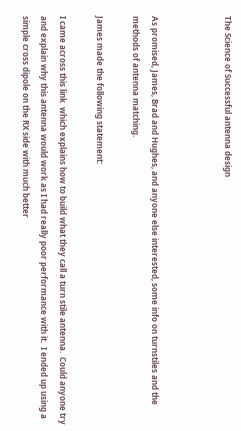The Science of Successful antenna design



As promised, James, Brad and Hughes, and anyone else interested, some info on turnstiles and the methods of antenna matching.

James made the following statement:

I came across this link  which explains how to build what they call a turn stile antenna.  Could anyone try and explain why this antenna would work as I had really poor performance with it.  I ended up using a simple cross dipole on the RX side with much better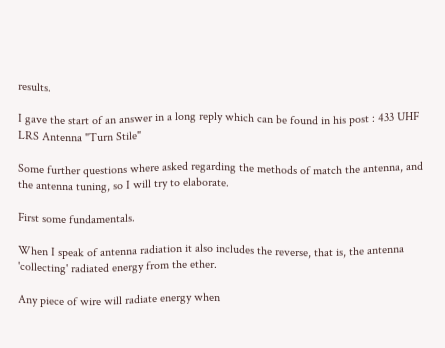results.

I gave the start of an answer in a long reply which can be found in his post : 433 UHF LRS Antenna "Turn Stile"

Some further questions where asked regarding the methods of match the antenna, and the antenna tuning, so I will try to elaborate.

First some fundamentals.

When I speak of antenna radiation it also includes the reverse, that is, the antenna 'collecting' radiated energy from the ether.

Any piece of wire will radiate energy when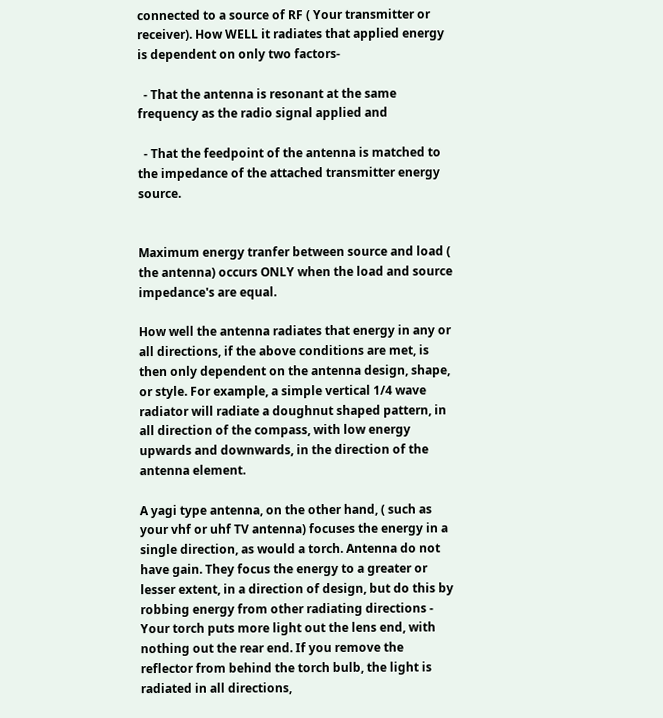connected to a source of RF ( Your transmitter or receiver). How WELL it radiates that applied energy  is dependent on only two factors-

  - That the antenna is resonant at the same frequency as the radio signal applied and

  - That the feedpoint of the antenna is matched to the impedance of the attached transmitter energy source.


Maximum energy tranfer between source and load ( the antenna) occurs ONLY when the load and source impedance's are equal.

How well the antenna radiates that energy in any or all directions, if the above conditions are met, is then only dependent on the antenna design, shape, or style. For example, a simple vertical 1/4 wave radiator will radiate a doughnut shaped pattern, in all direction of the compass, with low energy upwards and downwards, in the direction of the antenna element.

A yagi type antenna, on the other hand, ( such as your vhf or uhf TV antenna) focuses the energy in a single direction, as would a torch. Antenna do not have gain. They focus the energy to a greater or lesser extent, in a direction of design, but do this by robbing energy from other radiating directions - Your torch puts more light out the lens end, with nothing out the rear end. If you remove the reflector from behind the torch bulb, the light is radiated in all directions,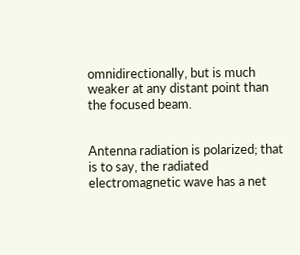omnidirectionally, but is much weaker at any distant point than the focused beam.


Antenna radiation is polarized; that is to say, the radiated electromagnetic wave has a net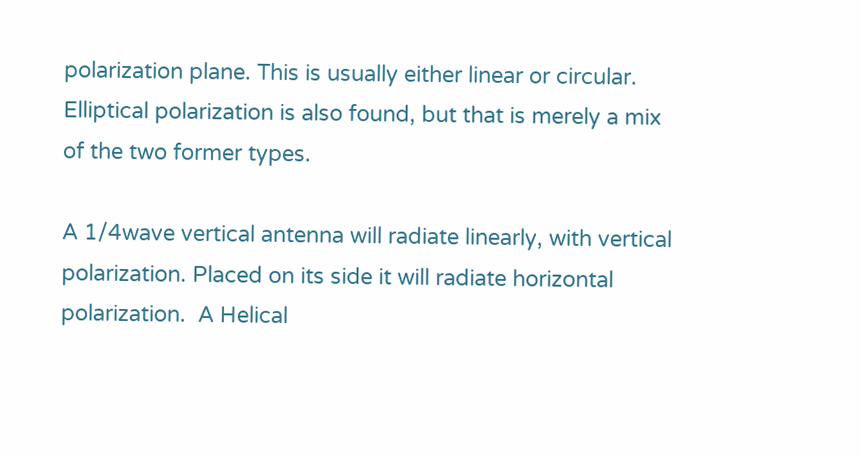polarization plane. This is usually either linear or circular. Elliptical polarization is also found, but that is merely a mix of the two former types.

A 1/4wave vertical antenna will radiate linearly, with vertical polarization. Placed on its side it will radiate horizontal polarization.  A Helical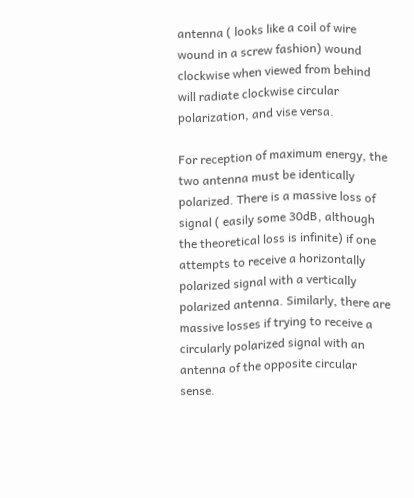antenna ( looks like a coil of wire wound in a screw fashion) wound clockwise when viewed from behind will radiate clockwise circular polarization, and vise versa.

For reception of maximum energy, the two antenna must be identically polarized. There is a massive loss of signal ( easily some 30dB, although the theoretical loss is infinite) if one attempts to receive a horizontally polarized signal with a vertically polarized antenna. Similarly, there are massive losses if trying to receive a circularly polarized signal with an antenna of the opposite circular sense.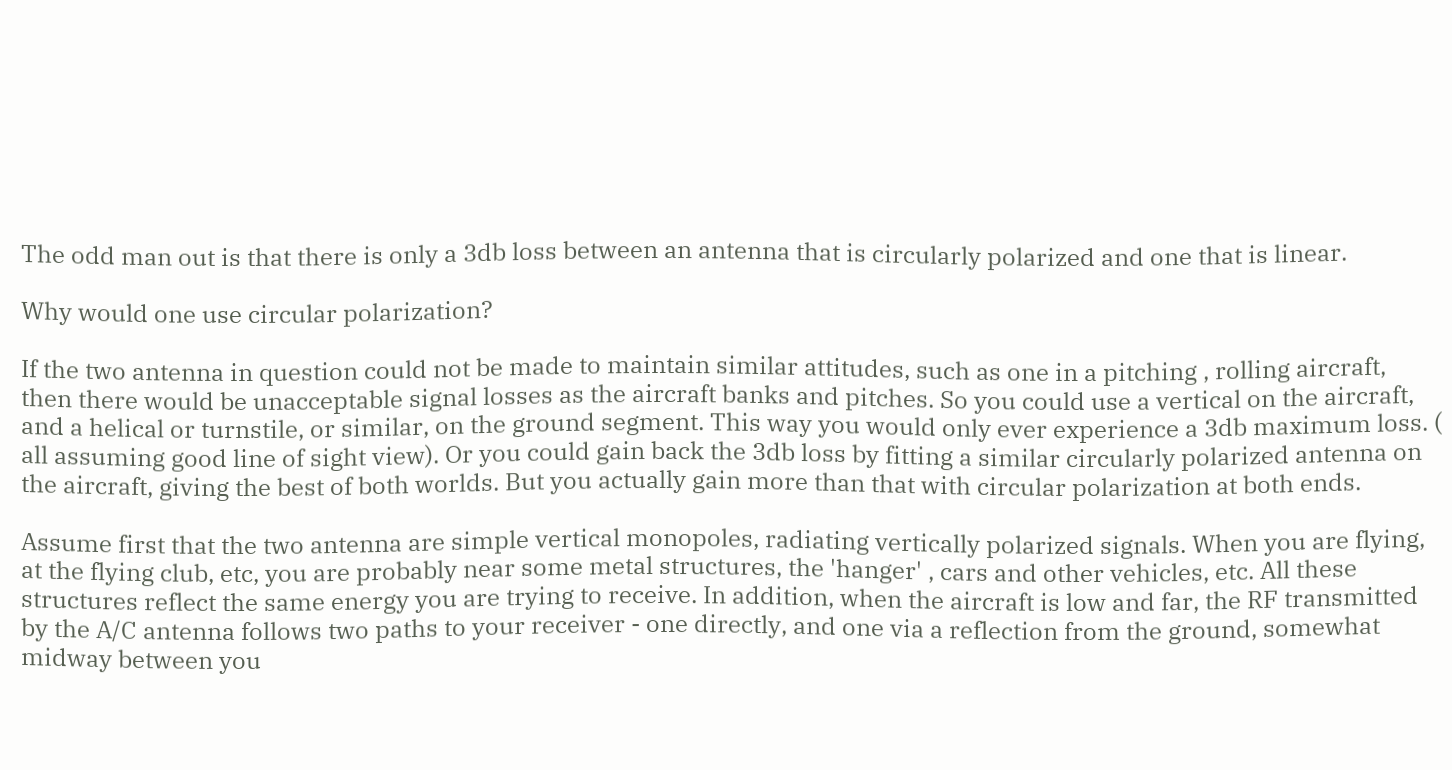The odd man out is that there is only a 3db loss between an antenna that is circularly polarized and one that is linear.

Why would one use circular polarization?

If the two antenna in question could not be made to maintain similar attitudes, such as one in a pitching , rolling aircraft, then there would be unacceptable signal losses as the aircraft banks and pitches. So you could use a vertical on the aircraft, and a helical or turnstile, or similar, on the ground segment. This way you would only ever experience a 3db maximum loss. ( all assuming good line of sight view). Or you could gain back the 3db loss by fitting a similar circularly polarized antenna on the aircraft, giving the best of both worlds. But you actually gain more than that with circular polarization at both ends.

Assume first that the two antenna are simple vertical monopoles, radiating vertically polarized signals. When you are flying, at the flying club, etc, you are probably near some metal structures, the 'hanger' , cars and other vehicles, etc. All these structures reflect the same energy you are trying to receive. In addition, when the aircraft is low and far, the RF transmitted by the A/C antenna follows two paths to your receiver - one directly, and one via a reflection from the ground, somewhat midway between you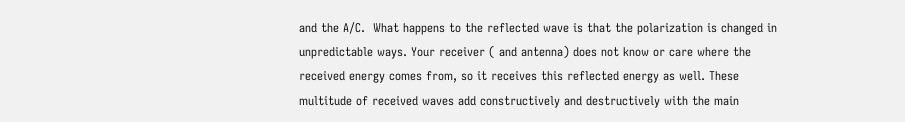and the A/C.  What happens to the reflected wave is that the polarization is changed in unpredictable ways. Your receiver ( and antenna) does not know or care where the received energy comes from, so it receives this reflected energy as well. These multitude of received waves add constructively and destructively with the main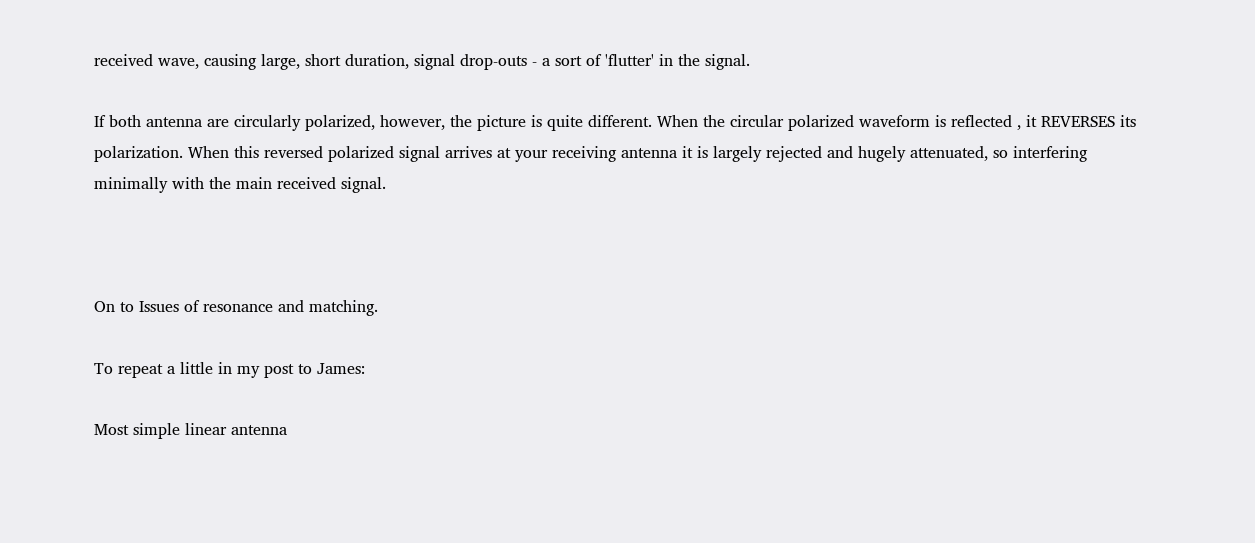received wave, causing large, short duration, signal drop-outs - a sort of 'flutter' in the signal.

If both antenna are circularly polarized, however, the picture is quite different. When the circular polarized waveform is reflected , it REVERSES its polarization. When this reversed polarized signal arrives at your receiving antenna it is largely rejected and hugely attenuated, so interfering minimally with the main received signal.



On to Issues of resonance and matching.

To repeat a little in my post to James:

Most simple linear antenna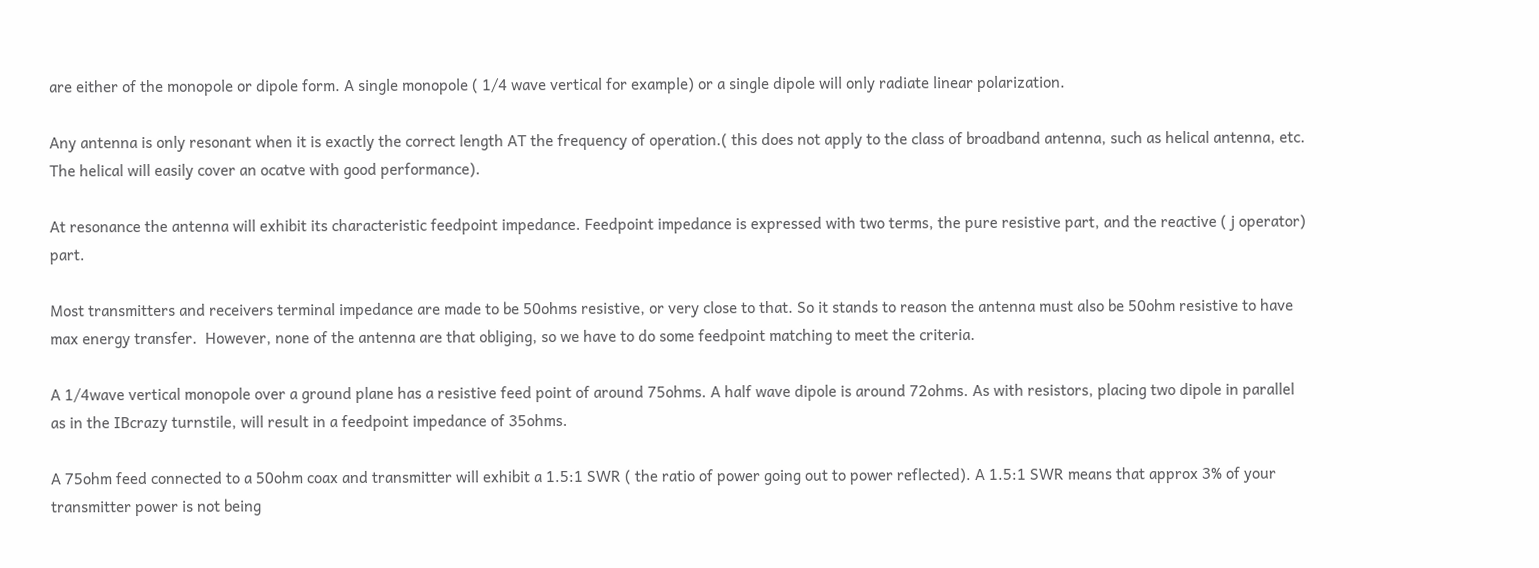are either of the monopole or dipole form. A single monopole ( 1/4 wave vertical for example) or a single dipole will only radiate linear polarization.

Any antenna is only resonant when it is exactly the correct length AT the frequency of operation.( this does not apply to the class of broadband antenna, such as helical antenna, etc. The helical will easily cover an ocatve with good performance).

At resonance the antenna will exhibit its characteristic feedpoint impedance. Feedpoint impedance is expressed with two terms, the pure resistive part, and the reactive ( j operator) part.

Most transmitters and receivers terminal impedance are made to be 50ohms resistive, or very close to that. So it stands to reason the antenna must also be 50ohm resistive to have max energy transfer.  However, none of the antenna are that obliging, so we have to do some feedpoint matching to meet the criteria.

A 1/4wave vertical monopole over a ground plane has a resistive feed point of around 75ohms. A half wave dipole is around 72ohms. As with resistors, placing two dipole in parallel as in the IBcrazy turnstile, will result in a feedpoint impedance of 35ohms.

A 75ohm feed connected to a 50ohm coax and transmitter will exhibit a 1.5:1 SWR ( the ratio of power going out to power reflected). A 1.5:1 SWR means that approx 3% of your transmitter power is not being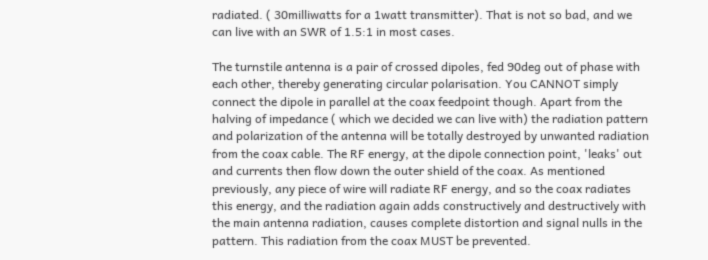radiated. ( 30milliwatts for a 1watt transmitter). That is not so bad, and we can live with an SWR of 1.5:1 in most cases.

The turnstile antenna is a pair of crossed dipoles, fed 90deg out of phase with each other, thereby generating circular polarisation. You CANNOT simply connect the dipole in parallel at the coax feedpoint though. Apart from the halving of impedance ( which we decided we can live with) the radiation pattern and polarization of the antenna will be totally destroyed by unwanted radiation from the coax cable. The RF energy, at the dipole connection point, 'leaks' out and currents then flow down the outer shield of the coax. As mentioned previously, any piece of wire will radiate RF energy, and so the coax radiates this energy, and the radiation again adds constructively and destructively with the main antenna radiation, causes complete distortion and signal nulls in the pattern. This radiation from the coax MUST be prevented.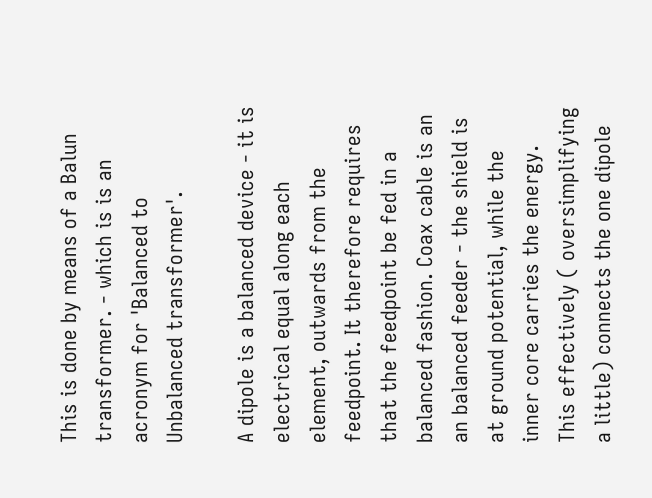This is done by means of a Balun transformer. - which is is an acronym for 'Balanced to Unbalanced transformer'.

A dipole is a balanced device - it is electrical equal along each element, outwards from the feedpoint. It therefore requires that the feedpoint be fed in a balanced fashion. Coax cable is an an balanced feeder - the shield is at ground potential, while the inner core carries the energy. This effectively ( oversimplifying a little) connects the one dipole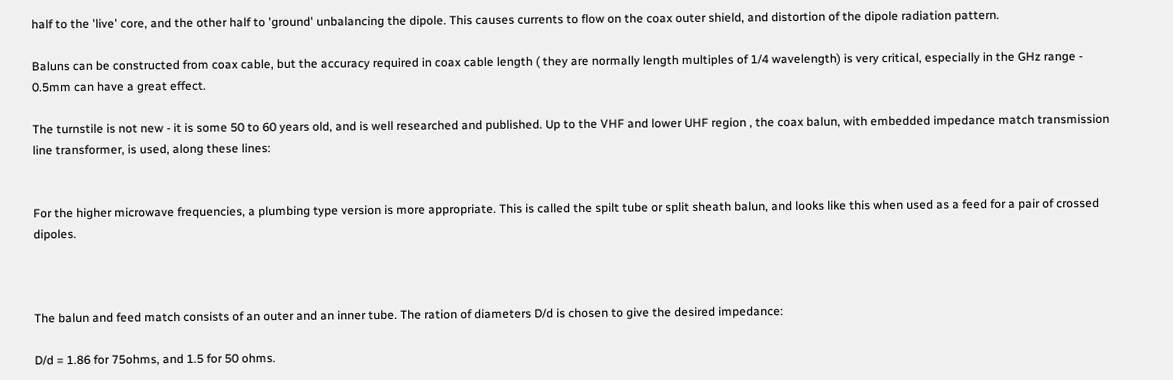half to the 'live' core, and the other half to 'ground' unbalancing the dipole. This causes currents to flow on the coax outer shield, and distortion of the dipole radiation pattern.

Baluns can be constructed from coax cable, but the accuracy required in coax cable length ( they are normally length multiples of 1/4 wavelength) is very critical, especially in the GHz range - 0.5mm can have a great effect.

The turnstile is not new - it is some 50 to 60 years old, and is well researched and published. Up to the VHF and lower UHF region , the coax balun, with embedded impedance match transmission line transformer, is used, along these lines:


For the higher microwave frequencies, a plumbing type version is more appropriate. This is called the spilt tube or split sheath balun, and looks like this when used as a feed for a pair of crossed dipoles.



The balun and feed match consists of an outer and an inner tube. The ration of diameters D/d is chosen to give the desired impedance:

D/d = 1.86 for 75ohms, and 1.5 for 50 ohms.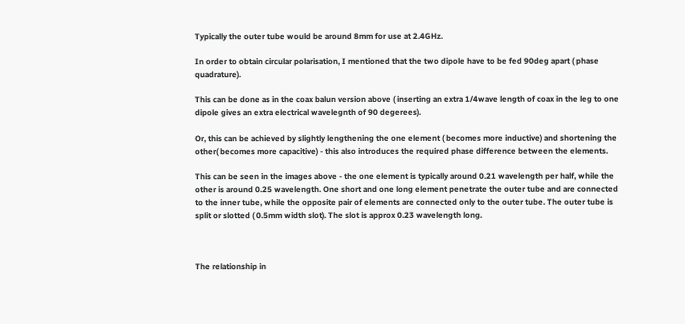Typically the outer tube would be around 8mm for use at 2.4GHz.

In order to obtain circular polarisation, I mentioned that the two dipole have to be fed 90deg apart ( phase quadrature).

This can be done as in the coax balun version above ( inserting an extra 1/4wave length of coax in the leg to one dipole gives an extra electrical wavelegnth of 90 degerees).

Or, this can be achieved by slightly lengthening the one element ( becomes more inductive) and shortening the other( becomes more capacitive) - this also introduces the required phase difference between the elements.

This can be seen in the images above - the one element is typically around 0.21 wavelength per half, while the other is around 0.25 wavelength. One short and one long element penetrate the outer tube and are connected to the inner tube, while the opposite pair of elements are connected only to the outer tube. The outer tube is split or slotted ( 0.5mm width slot). The slot is approx 0.23 wavelength long.



The relationship in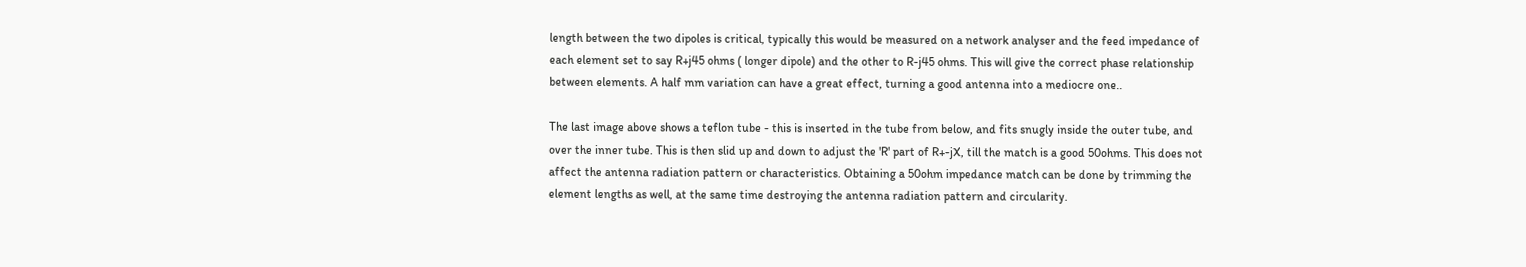length between the two dipoles is critical, typically this would be measured on a network analyser and the feed impedance of each element set to say R+j45 ohms ( longer dipole) and the other to R-j45 ohms. This will give the correct phase relationship between elements. A half mm variation can have a great effect, turning a good antenna into a mediocre one..

The last image above shows a teflon tube - this is inserted in the tube from below, and fits snugly inside the outer tube, and over the inner tube. This is then slid up and down to adjust the 'R' part of R+-jX, till the match is a good 50ohms. This does not affect the antenna radiation pattern or characteristics. Obtaining a 50ohm impedance match can be done by trimming the element lengths as well, at the same time destroying the antenna radiation pattern and circularity.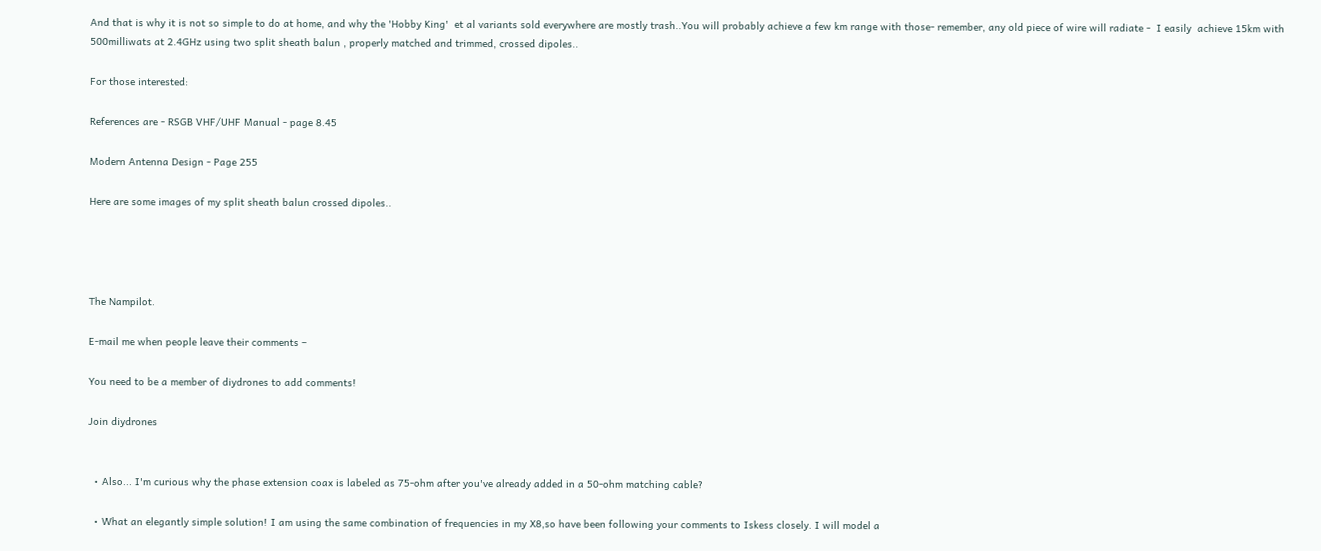And that is why it is not so simple to do at home, and why the 'Hobby King'  et al variants sold everywhere are mostly trash..You will probably achieve a few km range with those- remember, any old piece of wire will radiate -  I easily  achieve 15km with 500milliwats at 2.4GHz using two split sheath balun , properly matched and trimmed, crossed dipoles..

For those interested:

References are - RSGB VHF/UHF Manual - page 8.45

Modern Antenna Design - Page 255

Here are some images of my split sheath balun crossed dipoles..




The Nampilot.

E-mail me when people leave their comments –

You need to be a member of diydrones to add comments!

Join diydrones


  • Also... I'm curious why the phase extension coax is labeled as 75-ohm after you've already added in a 50-ohm matching cable?

  • What an elegantly simple solution! I am using the same combination of frequencies in my X8,so have been following your comments to Iskess closely. I will model a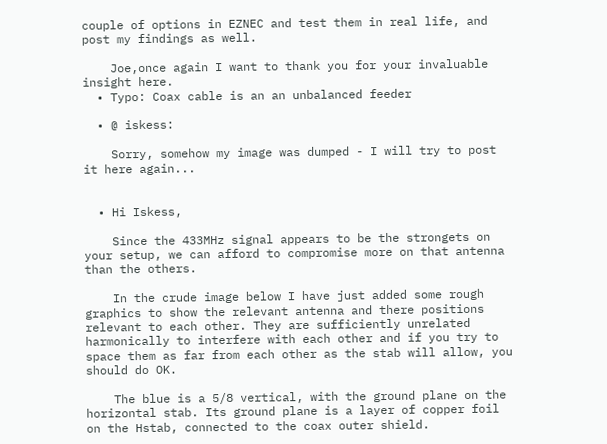couple of options in EZNEC and test them in real life, and post my findings as well.

    Joe,once again I want to thank you for your invaluable insight here.
  • Typo: Coax cable is an an unbalanced feeder

  • @ iskess:

    Sorry, somehow my image was dumped - I will try to post it here again...


  • Hi Iskess,

    Since the 433MHz signal appears to be the strongets on your setup, we can afford to compromise more on that antenna than the others.

    In the crude image below I have just added some rough graphics to show the relevant antenna and there positions relevant to each other. They are sufficiently unrelated harmonically to interfere with each other and if you try to space them as far from each other as the stab will allow, you should do OK.

    The blue is a 5/8 vertical, with the ground plane on the horizontal stab. Its ground plane is a layer of copper foil on the Hstab, connected to the coax outer shield.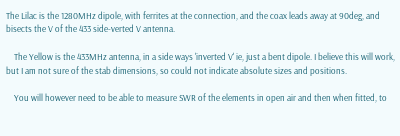The Lilac is the 1280MHz dipole, with ferrites at the connection, and the coax leads away at 90deg, and bisects the V of the 433 side-verted V antenna.

    The Yellow is the 433MHz antenna, in a side ways 'inverted V' ie, just a bent dipole. I believe this will work, but I am not sure of the stab dimensions, so could not indicate absolute sizes and positions.

    You will however need to be able to measure SWR of the elements in open air and then when fitted, to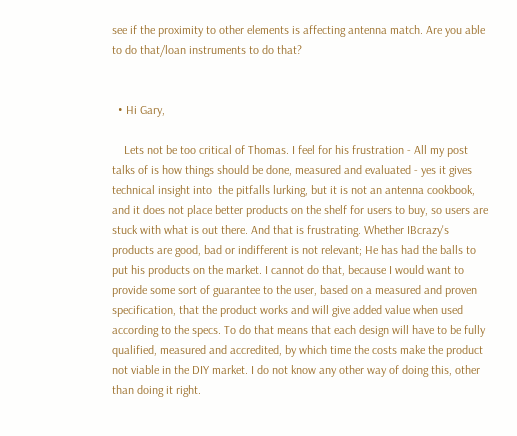see if the proximity to other elements is affecting antenna match. Are you able to do that/loan instruments to do that?


  • Hi Gary,

    Lets not be too critical of Thomas. I feel for his frustration - All my post talks of is how things should be done, measured and evaluated - yes it gives technical insight into  the pitfalls lurking, but it is not an antenna cookbook, and it does not place better products on the shelf for users to buy, so users are stuck with what is out there. And that is frustrating. Whether IBcrazy's products are good, bad or indifferent is not relevant; He has had the balls to put his products on the market. I cannot do that, because I would want to provide some sort of guarantee to the user, based on a measured and proven specification, that the product works and will give added value when used according to the specs. To do that means that each design will have to be fully qualified, measured and accredited, by which time the costs make the product not viable in the DIY market. I do not know any other way of doing this, other than doing it right.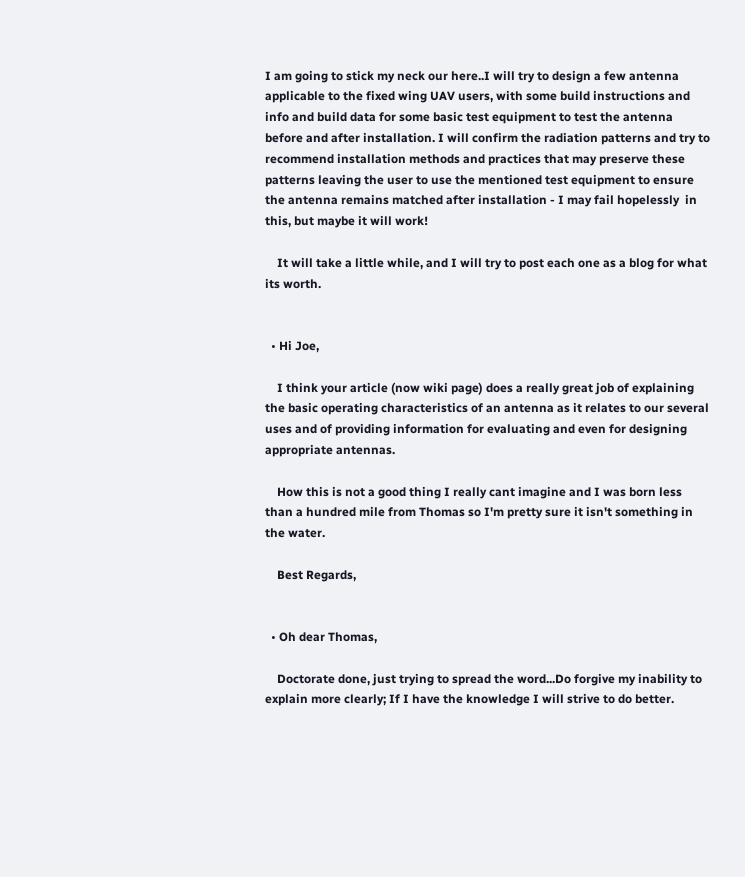I am going to stick my neck our here..I will try to design a few antenna applicable to the fixed wing UAV users, with some build instructions and info and build data for some basic test equipment to test the antenna before and after installation. I will confirm the radiation patterns and try to recommend installation methods and practices that may preserve these patterns leaving the user to use the mentioned test equipment to ensure the antenna remains matched after installation - I may fail hopelessly  in this, but maybe it will work!

    It will take a little while, and I will try to post each one as a blog for what its worth.


  • Hi Joe,

    I think your article (now wiki page) does a really great job of explaining the basic operating characteristics of an antenna as it relates to our several uses and of providing information for evaluating and even for designing appropriate antennas.

    How this is not a good thing I really cant imagine and I was born less than a hundred mile from Thomas so I'm pretty sure it isn't something in the water.

    Best Regards,


  • Oh dear Thomas,

    Doctorate done, just trying to spread the word...Do forgive my inability to explain more clearly; If I have the knowledge I will strive to do better.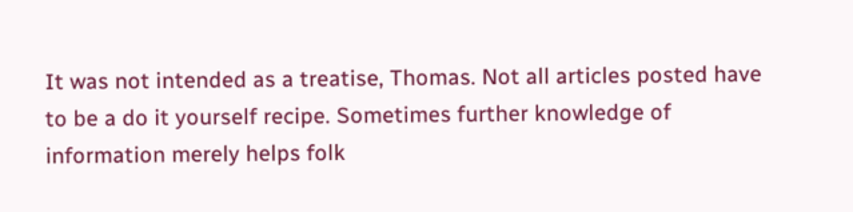It was not intended as a treatise, Thomas. Not all articles posted have to be a do it yourself recipe. Sometimes further knowledge of information merely helps folk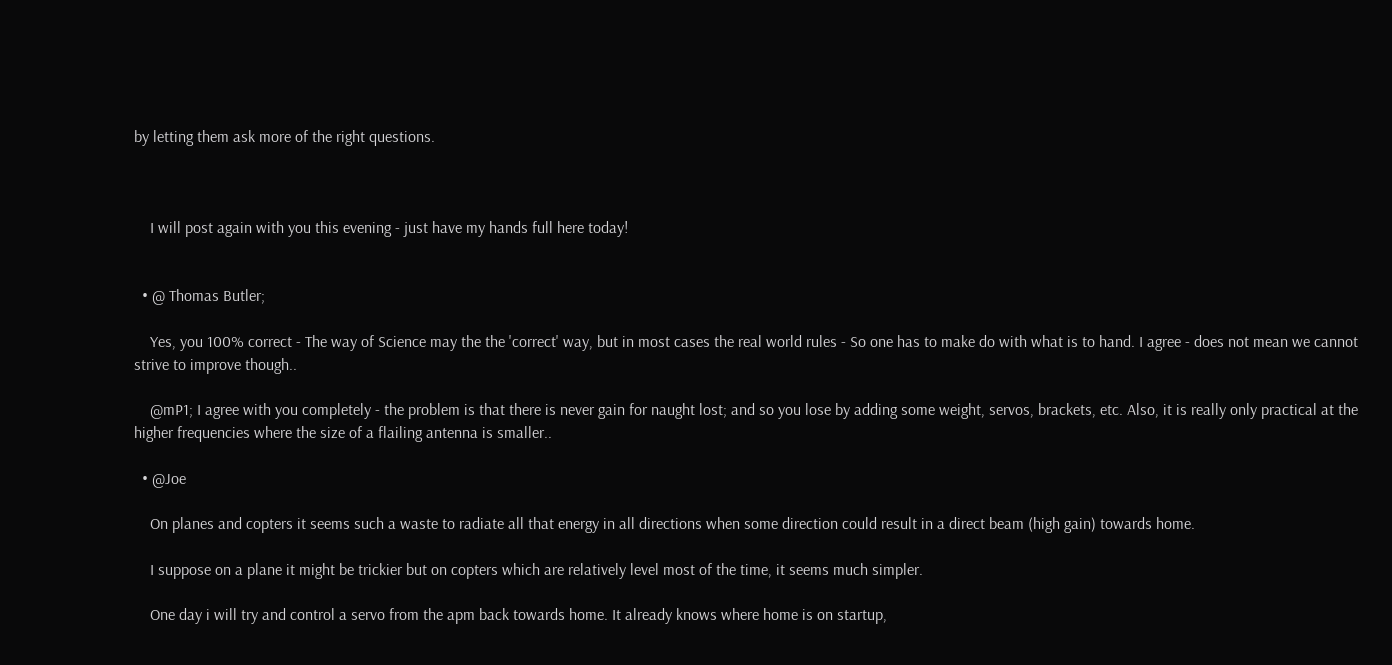by letting them ask more of the right questions.



    I will post again with you this evening - just have my hands full here today!


  • @ Thomas Butler;

    Yes, you 100% correct - The way of Science may the the 'correct' way, but in most cases the real world rules - So one has to make do with what is to hand. I agree - does not mean we cannot strive to improve though..

    @mP1; I agree with you completely - the problem is that there is never gain for naught lost; and so you lose by adding some weight, servos, brackets, etc. Also, it is really only practical at the higher frequencies where the size of a flailing antenna is smaller..

  • @Joe

    On planes and copters it seems such a waste to radiate all that energy in all directions when some direction could result in a direct beam (high gain) towards home.

    I suppose on a plane it might be trickier but on copters which are relatively level most of the time, it seems much simpler.

    One day i will try and control a servo from the apm back towards home. It already knows where home is on startup,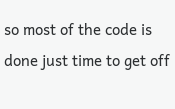so most of the code is done just time to get off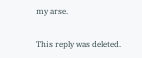my arse.

This reply was deleted.